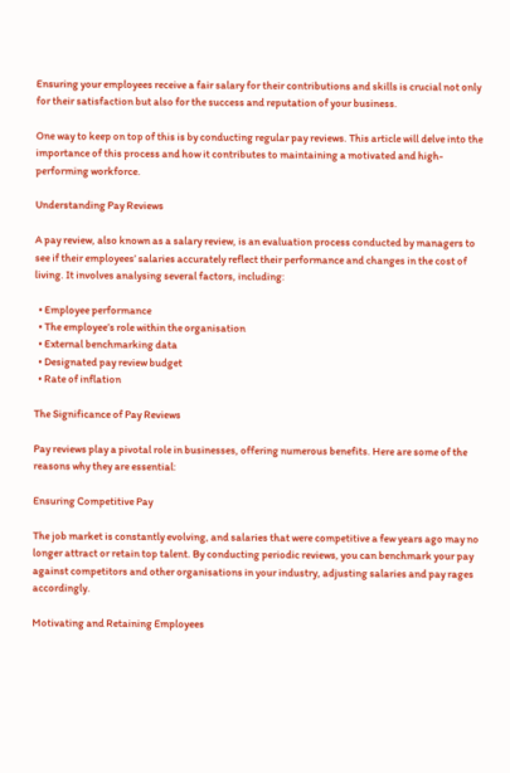Ensuring your employees receive a fair salary for their contributions and skills is crucial not only for their satisfaction but also for the success and reputation of your business.

One way to keep on top of this is by conducting regular pay reviews. This article will delve into the importance of this process and how it contributes to maintaining a motivated and high-performing workforce.

Understanding Pay Reviews

A pay review, also known as a salary review, is an evaluation process conducted by managers to see if their employees’ salaries accurately reflect their performance and changes in the cost of living. It involves analysing several factors, including:

  • Employee performance
  • The employee’s role within the organisation
  • External benchmarking data
  • Designated pay review budget
  • Rate of inflation

The Significance of Pay Reviews

Pay reviews play a pivotal role in businesses, offering numerous benefits. Here are some of the reasons why they are essential:

Ensuring Competitive Pay

The job market is constantly evolving, and salaries that were competitive a few years ago may no longer attract or retain top talent. By conducting periodic reviews, you can benchmark your pay against competitors and other organisations in your industry, adjusting salaries and pay rages accordingly.

Motivating and Retaining Employees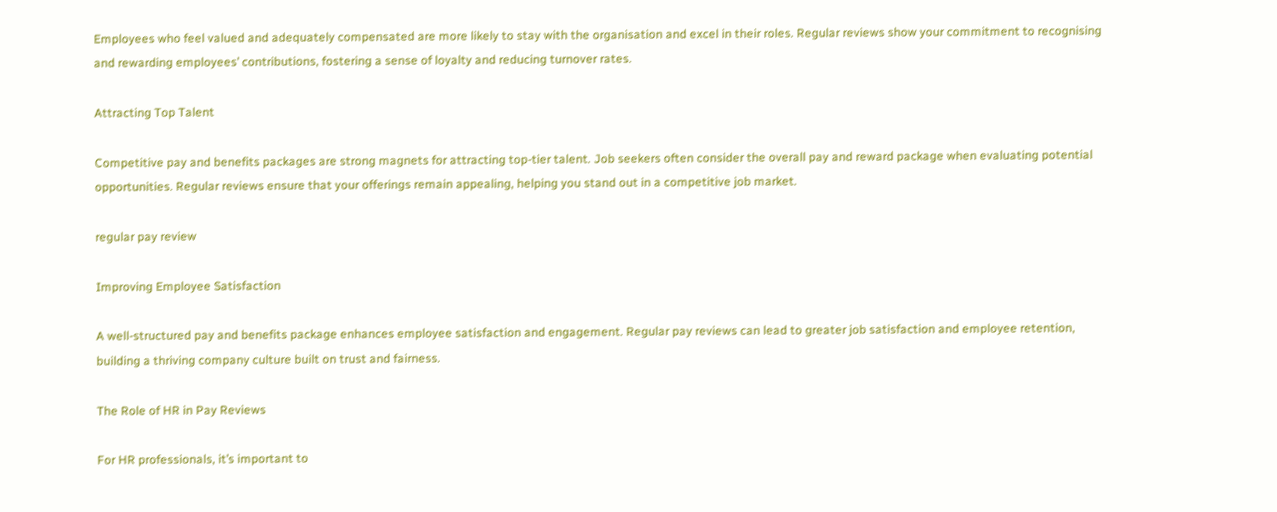Employees who feel valued and adequately compensated are more likely to stay with the organisation and excel in their roles. Regular reviews show your commitment to recognising and rewarding employees’ contributions, fostering a sense of loyalty and reducing turnover rates.

Attracting Top Talent

Competitive pay and benefits packages are strong magnets for attracting top-tier talent. Job seekers often consider the overall pay and reward package when evaluating potential opportunities. Regular reviews ensure that your offerings remain appealing, helping you stand out in a competitive job market.

regular pay review

Improving Employee Satisfaction

A well-structured pay and benefits package enhances employee satisfaction and engagement. Regular pay reviews can lead to greater job satisfaction and employee retention, building a thriving company culture built on trust and fairness.

The Role of HR in Pay Reviews

For HR professionals, it’s important to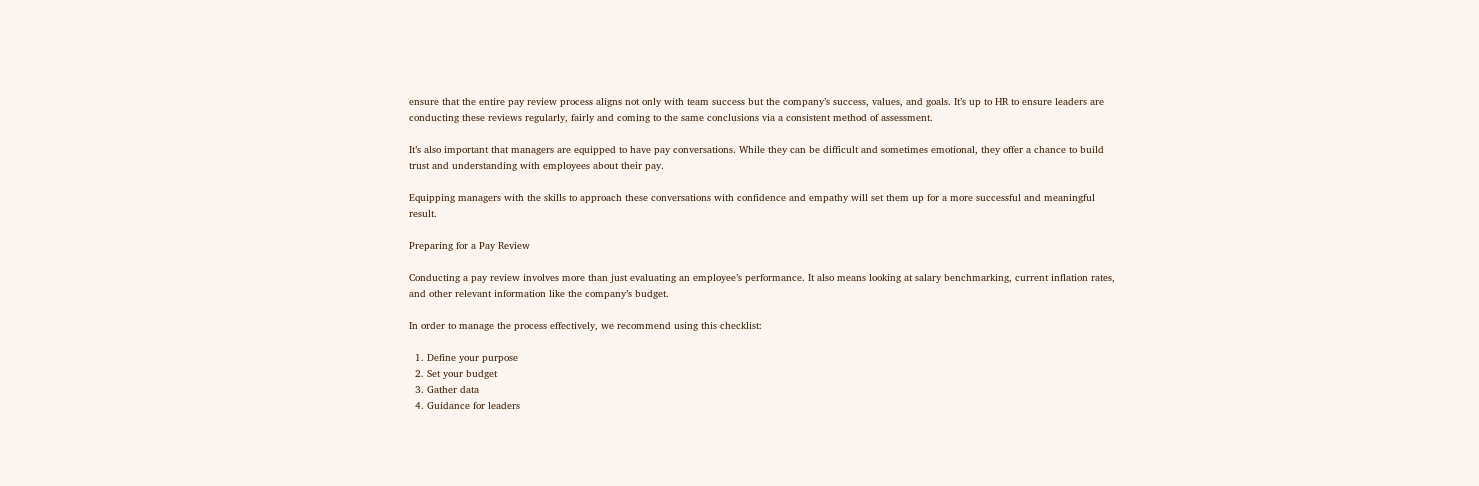ensure that the entire pay review process aligns not only with team success but the company’s success, values, and goals. It’s up to HR to ensure leaders are conducting these reviews regularly, fairly and coming to the same conclusions via a consistent method of assessment.

It’s also important that managers are equipped to have pay conversations. While they can be difficult and sometimes emotional, they offer a chance to build trust and understanding with employees about their pay.

Equipping managers with the skills to approach these conversations with confidence and empathy will set them up for a more successful and meaningful result.

Preparing for a Pay Review

Conducting a pay review involves more than just evaluating an employee’s performance. It also means looking at salary benchmarking, current inflation rates, and other relevant information like the company’s budget.

In order to manage the process effectively, we recommend using this checklist:

  1. Define your purpose
  2. Set your budget
  3. Gather data
  4. Guidance for leaders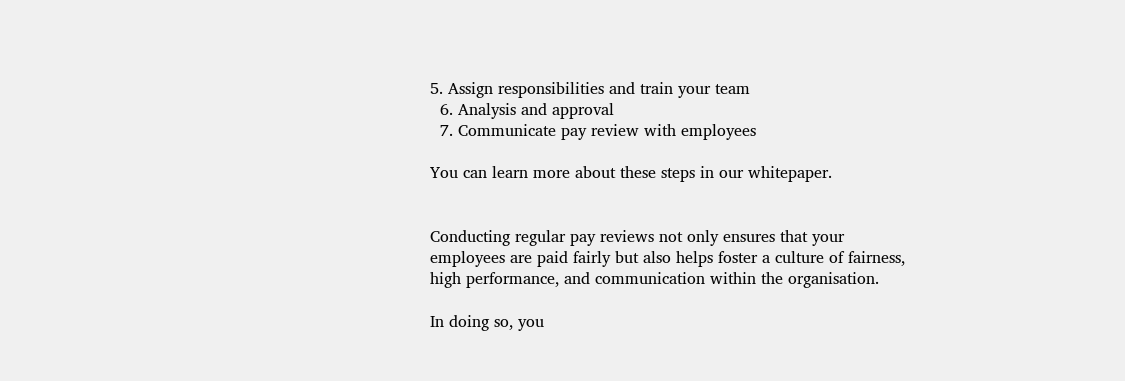5. Assign responsibilities and train your team
  6. Analysis and approval
  7. Communicate pay review with employees

You can learn more about these steps in our whitepaper.


Conducting regular pay reviews not only ensures that your employees are paid fairly but also helps foster a culture of fairness, high performance, and communication within the organisation.

In doing so, you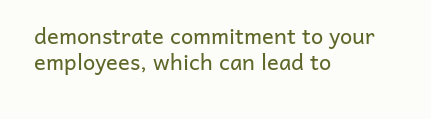demonstrate commitment to your employees, which can lead to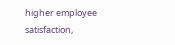higher employee satisfaction,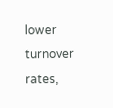lower turnover rates,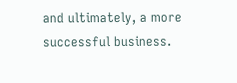and ultimately, a more successful business.